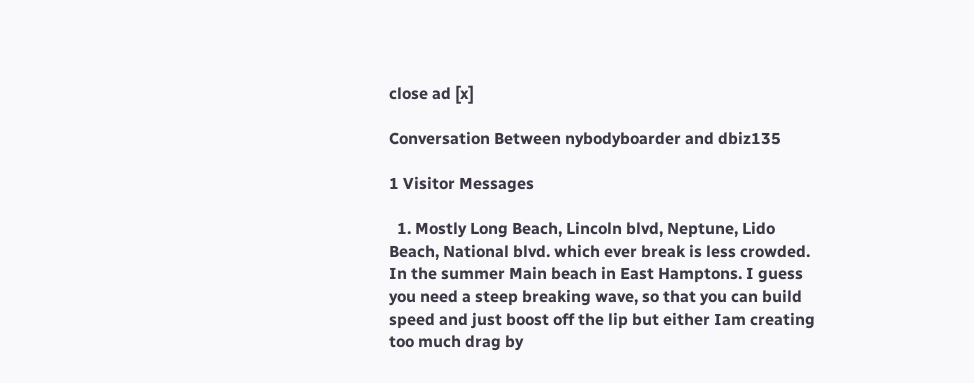close ad [x]

Conversation Between nybodyboarder and dbiz135

1 Visitor Messages

  1. Mostly Long Beach, Lincoln blvd, Neptune, Lido Beach, National blvd. which ever break is less crowded. In the summer Main beach in East Hamptons. I guess you need a steep breaking wave, so that you can build speed and just boost off the lip but either Iam creating too much drag by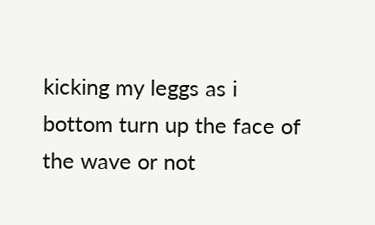kicking my leggs as i bottom turn up the face of the wave or not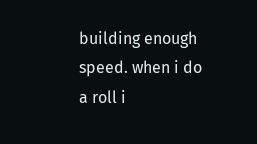building enough speed. when i do a roll i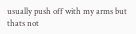usually push off with my arms but thats not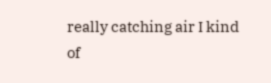really catching air I kind of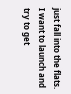just fall into the flats. I want to launch and try to get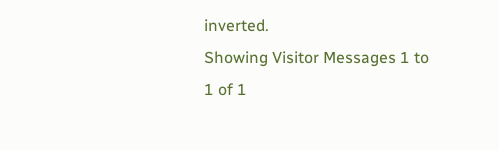inverted.
Showing Visitor Messages 1 to 1 of 1